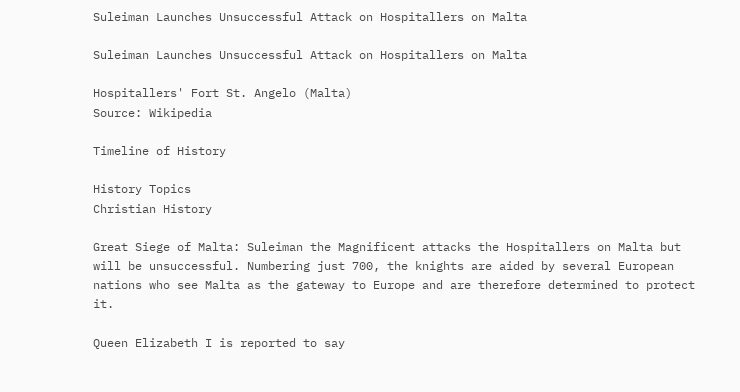Suleiman Launches Unsuccessful Attack on Hospitallers on Malta

Suleiman Launches Unsuccessful Attack on Hospitallers on Malta

Hospitallers' Fort St. Angelo (Malta)
Source: Wikipedia

Timeline of History

History Topics
Christian History

Great Siege of Malta: Suleiman the Magnificent attacks the Hospitallers on Malta but will be unsuccessful. Numbering just 700, the knights are aided by several European nations who see Malta as the gateway to Europe and are therefore determined to protect it.

Queen Elizabeth I is reported to say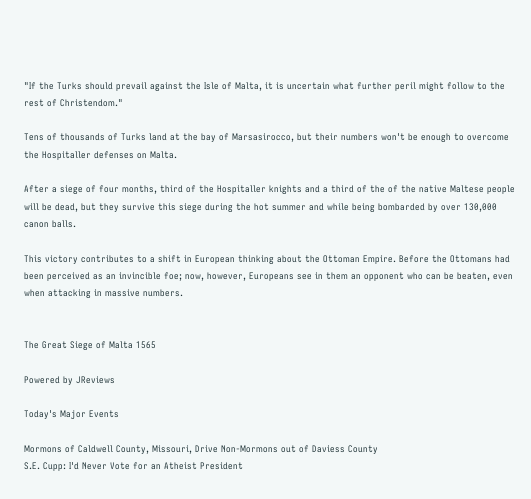"If the Turks should prevail against the Isle of Malta, it is uncertain what further peril might follow to the rest of Christendom."

Tens of thousands of Turks land at the bay of Marsasirocco, but their numbers won't be enough to overcome the Hospitaller defenses on Malta.

After a siege of four months, third of the Hospitaller knights and a third of the of the native Maltese people will be dead, but they survive this siege during the hot summer and while being bombarded by over 130,000 canon balls.

This victory contributes to a shift in European thinking about the Ottoman Empire. Before the Ottomans had been perceived as an invincible foe; now, however, Europeans see in them an opponent who can be beaten, even when attacking in massive numbers.


The Great Siege of Malta 1565

Powered by JReviews

Today's Major Events

Mormons of Caldwell County, Missouri, Drive Non-Mormons out of Daviess County
S.E. Cupp: I'd Never Vote for an Atheist President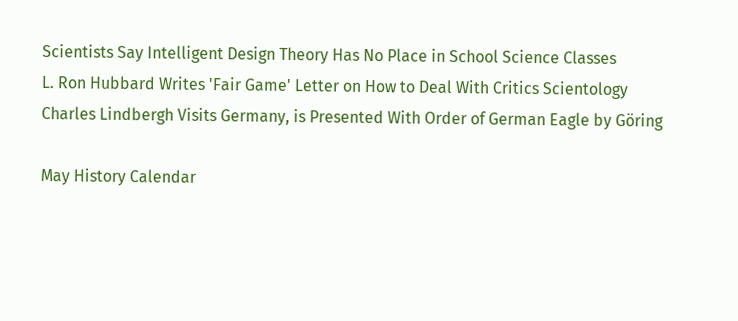Scientists Say Intelligent Design Theory Has No Place in School Science Classes
L. Ron Hubbard Writes 'Fair Game' Letter on How to Deal With Critics Scientology
Charles Lindbergh Visits Germany, is Presented With Order of German Eagle by Göring

May History Calendar